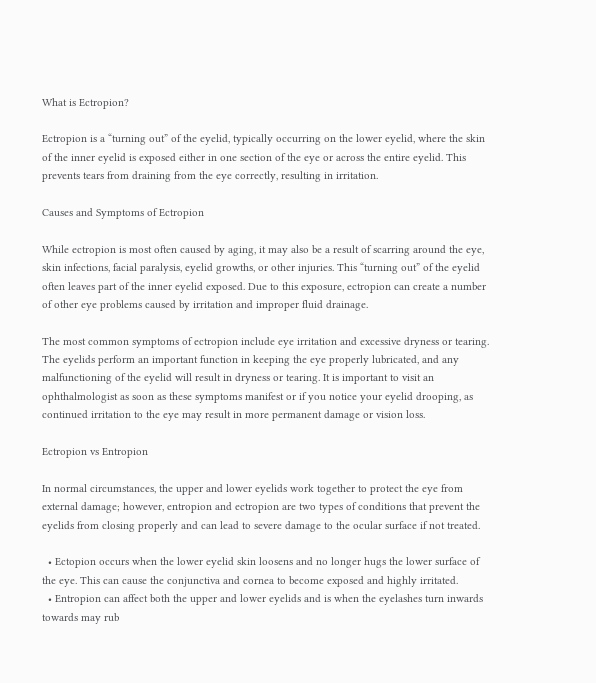What is Ectropion?

Ectropion is a “turning out” of the eyelid, typically occurring on the lower eyelid, where the skin of the inner eyelid is exposed either in one section of the eye or across the entire eyelid. This prevents tears from draining from the eye correctly, resulting in irritation.

Causes and Symptoms of Ectropion

While ectropion is most often caused by aging, it may also be a result of scarring around the eye, skin infections, facial paralysis, eyelid growths, or other injuries. This “turning out” of the eyelid often leaves part of the inner eyelid exposed. Due to this exposure, ectropion can create a number of other eye problems caused by irritation and improper fluid drainage.

The most common symptoms of ectropion include eye irritation and excessive dryness or tearing. The eyelids perform an important function in keeping the eye properly lubricated, and any malfunctioning of the eyelid will result in dryness or tearing. It is important to visit an ophthalmologist as soon as these symptoms manifest or if you notice your eyelid drooping, as continued irritation to the eye may result in more permanent damage or vision loss.

Ectropion vs Entropion

In normal circumstances, the upper and lower eyelids work together to protect the eye from external damage; however, entropion and ectropion are two types of conditions that prevent the eyelids from closing properly and can lead to severe damage to the ocular surface if not treated.

  • Ectopion occurs when the lower eyelid skin loosens and no longer hugs the lower surface of the eye. This can cause the conjunctiva and cornea to become exposed and highly irritated.
  • Entropion can affect both the upper and lower eyelids and is when the eyelashes turn inwards towards may rub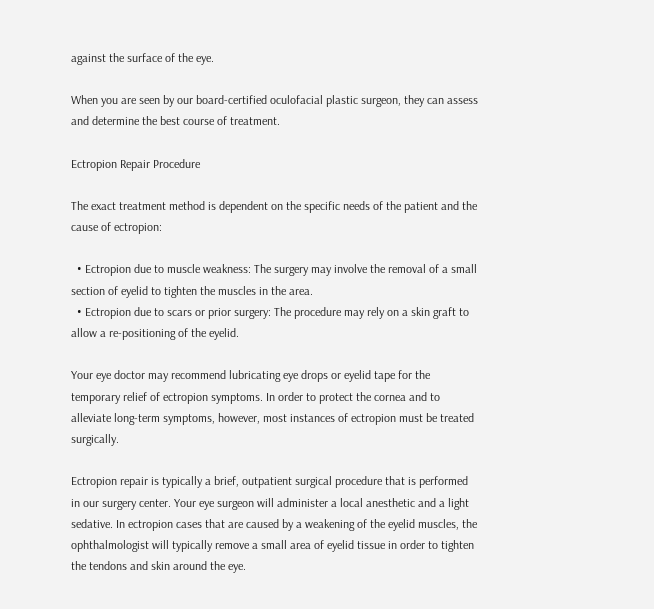against the surface of the eye.

When you are seen by our board-certified oculofacial plastic surgeon, they can assess and determine the best course of treatment.

Ectropion Repair Procedure

The exact treatment method is dependent on the specific needs of the patient and the cause of ectropion:

  • Ectropion due to muscle weakness: The surgery may involve the removal of a small section of eyelid to tighten the muscles in the area.
  • Ectropion due to scars or prior surgery: The procedure may rely on a skin graft to allow a re-positioning of the eyelid.

Your eye doctor may recommend lubricating eye drops or eyelid tape for the temporary relief of ectropion symptoms. In order to protect the cornea and to alleviate long-term symptoms, however, most instances of ectropion must be treated surgically.

Ectropion repair is typically a brief, outpatient surgical procedure that is performed in our surgery center. Your eye surgeon will administer a local anesthetic and a light sedative. In ectropion cases that are caused by a weakening of the eyelid muscles, the ophthalmologist will typically remove a small area of eyelid tissue in order to tighten the tendons and skin around the eye.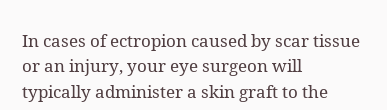In cases of ectropion caused by scar tissue or an injury, your eye surgeon will typically administer a skin graft to the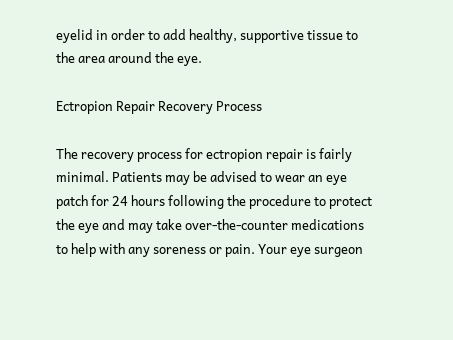eyelid in order to add healthy, supportive tissue to the area around the eye.

Ectropion Repair Recovery Process

The recovery process for ectropion repair is fairly minimal. Patients may be advised to wear an eye patch for 24 hours following the procedure to protect the eye and may take over-the-counter medications to help with any soreness or pain. Your eye surgeon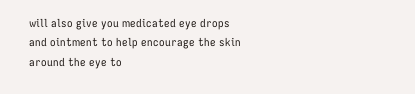will also give you medicated eye drops and ointment to help encourage the skin around the eye to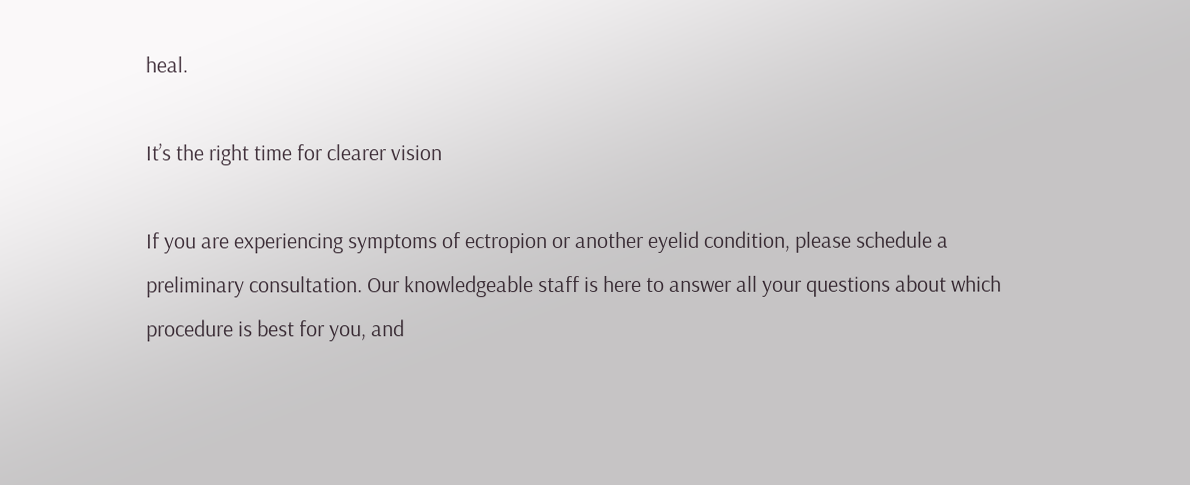heal.

It’s the right time for clearer vision

If you are experiencing symptoms of ectropion or another eyelid condition, please schedule a preliminary consultation. Our knowledgeable staff is here to answer all your questions about which procedure is best for you, and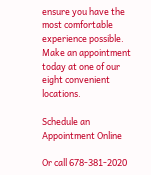ensure you have the most comfortable experience possible. Make an appointment today at one of our eight convenient locations.

Schedule an Appointment Online

Or call 678-381-2020